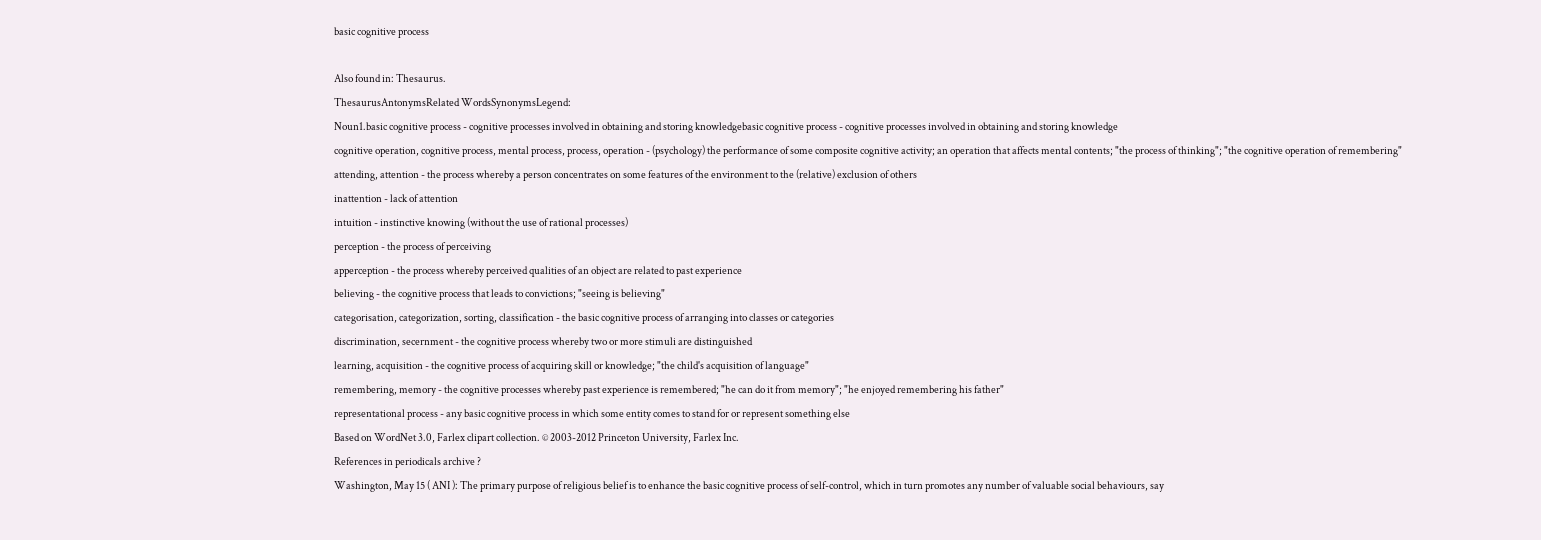basic cognitive process

Also found in: Thesaurus.
ThesaurusAntonymsRelated WordsSynonymsLegend:
Noun1.basic cognitive process - cognitive processes involved in obtaining and storing knowledgebasic cognitive process - cognitive processes involved in obtaining and storing knowledge
cognitive operation, cognitive process, mental process, process, operation - (psychology) the performance of some composite cognitive activity; an operation that affects mental contents; "the process of thinking"; "the cognitive operation of remembering"
attending, attention - the process whereby a person concentrates on some features of the environment to the (relative) exclusion of others
inattention - lack of attention
intuition - instinctive knowing (without the use of rational processes)
perception - the process of perceiving
apperception - the process whereby perceived qualities of an object are related to past experience
believing - the cognitive process that leads to convictions; "seeing is believing"
categorisation, categorization, sorting, classification - the basic cognitive process of arranging into classes or categories
discrimination, secernment - the cognitive process whereby two or more stimuli are distinguished
learning, acquisition - the cognitive process of acquiring skill or knowledge; "the child's acquisition of language"
remembering, memory - the cognitive processes whereby past experience is remembered; "he can do it from memory"; "he enjoyed remembering his father"
representational process - any basic cognitive process in which some entity comes to stand for or represent something else
Based on WordNet 3.0, Farlex clipart collection. © 2003-2012 Princeton University, Farlex Inc.
References in periodicals archive ?
Washington, May 15 ( ANI ): The primary purpose of religious belief is to enhance the basic cognitive process of self-control, which in turn promotes any number of valuable social behaviours, say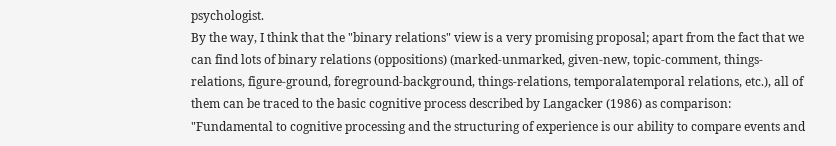psychologist.
By the way, I think that the "binary relations" view is a very promising proposal; apart from the fact that we can find lots of binary relations (oppositions) (marked-unmarked, given-new, topic-comment, things-relations, figure-ground, foreground-background, things-relations, temporalatemporal relations, etc.), all of them can be traced to the basic cognitive process described by Langacker (1986) as comparison: "Fundamental to cognitive processing and the structuring of experience is our ability to compare events and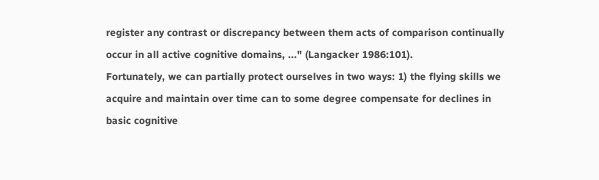register any contrast or discrepancy between them acts of comparison continually occur in all active cognitive domains, ..." (Langacker 1986:101).
Fortunately, we can partially protect ourselves in two ways: 1) the flying skills we acquire and maintain over time can to some degree compensate for declines in basic cognitive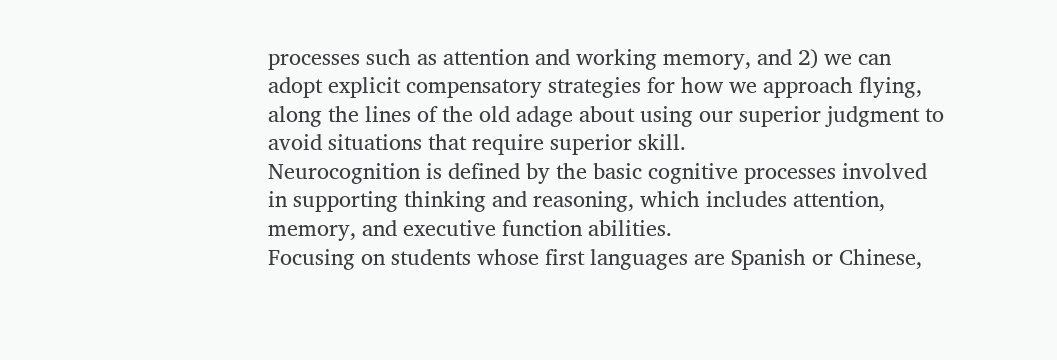processes such as attention and working memory, and 2) we can adopt explicit compensatory strategies for how we approach flying, along the lines of the old adage about using our superior judgment to avoid situations that require superior skill.
Neurocognition is defined by the basic cognitive processes involved in supporting thinking and reasoning, which includes attention, memory, and executive function abilities.
Focusing on students whose first languages are Spanish or Chinese,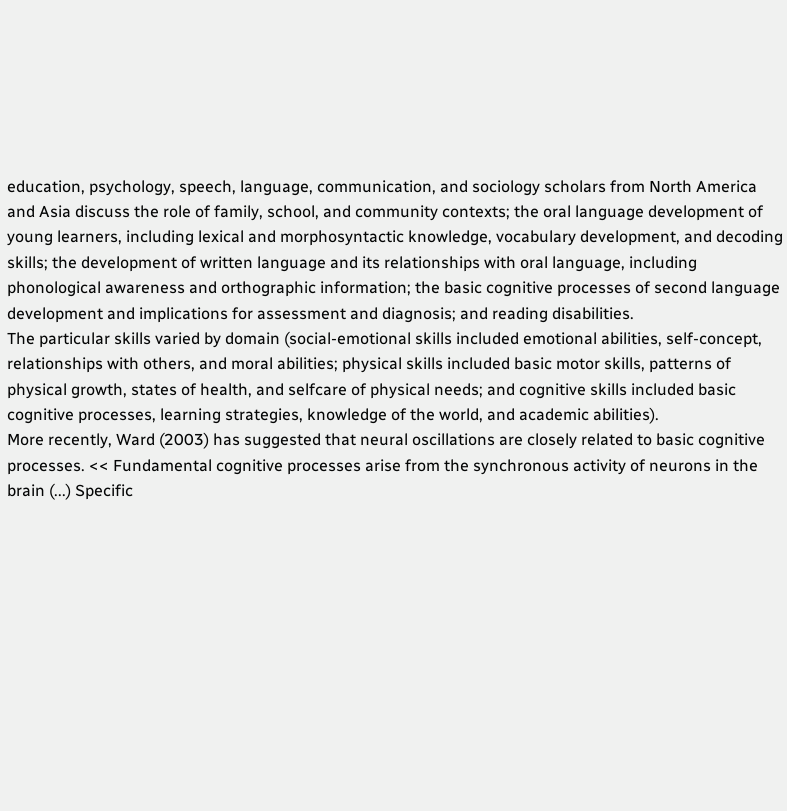education, psychology, speech, language, communication, and sociology scholars from North America and Asia discuss the role of family, school, and community contexts; the oral language development of young learners, including lexical and morphosyntactic knowledge, vocabulary development, and decoding skills; the development of written language and its relationships with oral language, including phonological awareness and orthographic information; the basic cognitive processes of second language development and implications for assessment and diagnosis; and reading disabilities.
The particular skills varied by domain (social-emotional skills included emotional abilities, self-concept, relationships with others, and moral abilities; physical skills included basic motor skills, patterns of physical growth, states of health, and selfcare of physical needs; and cognitive skills included basic cognitive processes, learning strategies, knowledge of the world, and academic abilities).
More recently, Ward (2003) has suggested that neural oscillations are closely related to basic cognitive processes. << Fundamental cognitive processes arise from the synchronous activity of neurons in the brain (...) Specific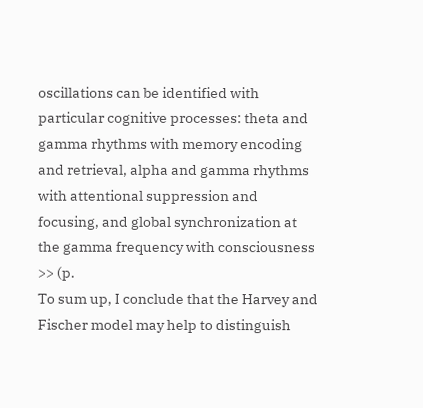oscillations can be identified with particular cognitive processes: theta and gamma rhythms with memory encoding and retrieval, alpha and gamma rhythms with attentional suppression and focusing, and global synchronization at the gamma frequency with consciousness >> (p.
To sum up, I conclude that the Harvey and Fischer model may help to distinguish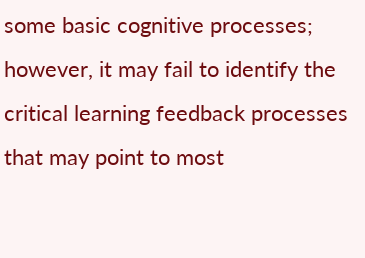some basic cognitive processes; however, it may fail to identify the critical learning feedback processes that may point to most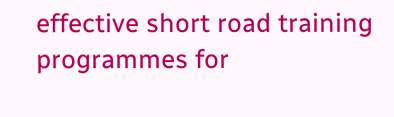effective short road training programmes for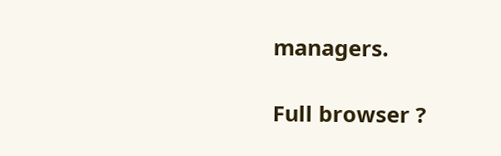managers.

Full browser ?